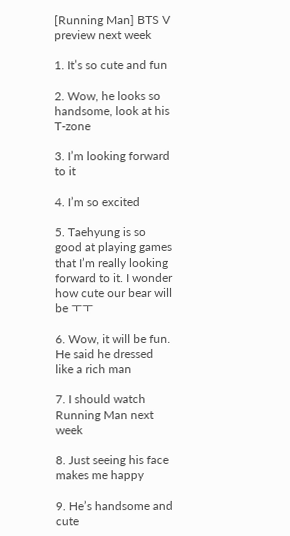[Running Man] BTS V preview next week

1. It’s so cute and fun

2. Wow, he looks so handsome, look at his T-zone

3. I’m looking forward to it

4. I’m so excited

5. Taehyung is so good at playing games that I’m really looking forward to it. I wonder how cute our bear will be ㅜㅜ

6. Wow, it will be fun. He said he dressed like a rich man

7. I should watch Running Man next week

8. Just seeing his face makes me happy

9. He’s handsome and cute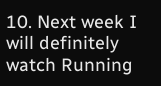10. Next week I will definitely watch Running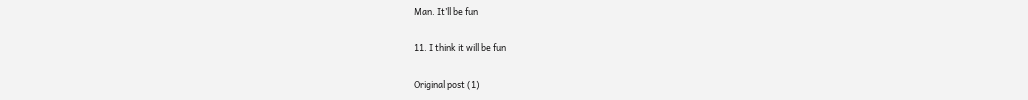Man. It’ll be fun

11. I think it will be fun

Original post (1)